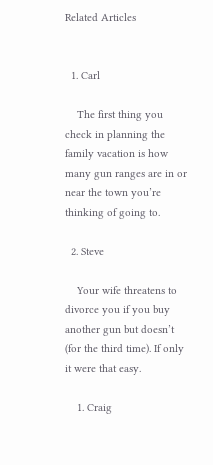Related Articles


  1. Carl

    The first thing you check in planning the family vacation is how many gun ranges are in or near the town you’re thinking of going to.

  2. Steve

    Your wife threatens to divorce you if you buy another gun but doesn’t (for the third time). If only it were that easy.

    1. Craig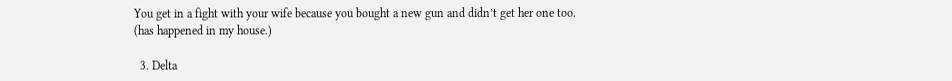You get in a fight with your wife because you bought a new gun and didn’t get her one too. (has happened in my house.)

  3. Delta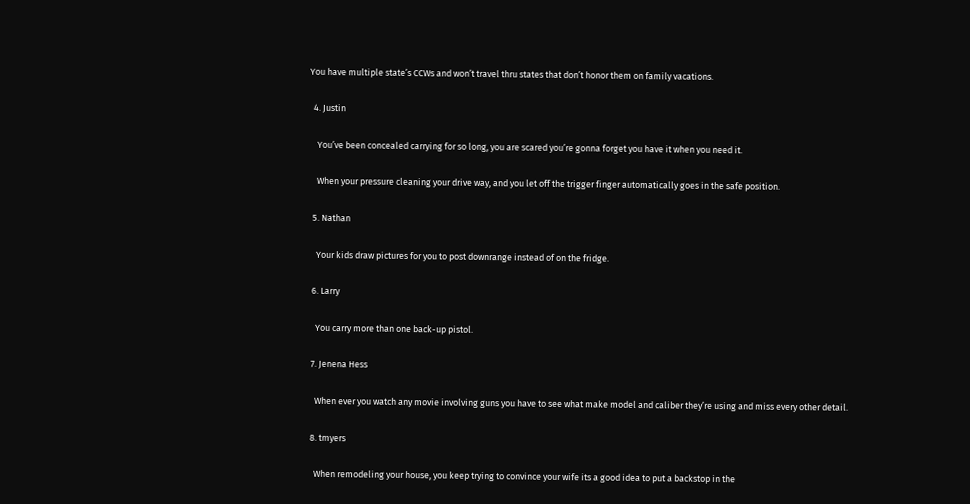You have multiple state’s CCWs and won’t travel thru states that don’t honor them on family vacations.

  4. Justin

    You’ve been concealed carrying for so long, you are scared you’re gonna forget you have it when you need it.

    When your pressure cleaning your drive way, and you let off the trigger finger automatically goes in the safe position.

  5. Nathan

    Your kids draw pictures for you to post downrange instead of on the fridge.

  6. Larry

    You carry more than one back-up pistol.

  7. Jenena Hess

    When ever you watch any movie involving guns you have to see what make model and caliber they’re using and miss every other detail.

  8. tmyers

    When remodeling your house, you keep trying to convince your wife its a good idea to put a backstop in the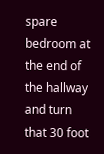spare bedroom at the end of the hallway and turn that 30 foot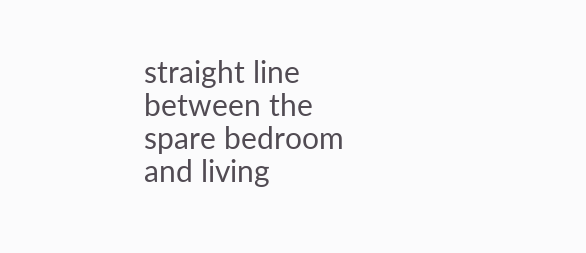straight line between the spare bedroom and living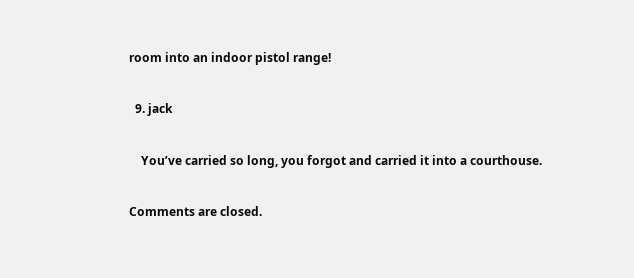room into an indoor pistol range!

  9. jack

    You’ve carried so long, you forgot and carried it into a courthouse.

Comments are closed.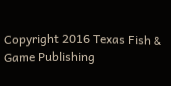Copyright 2016 Texas Fish & Game Publishing